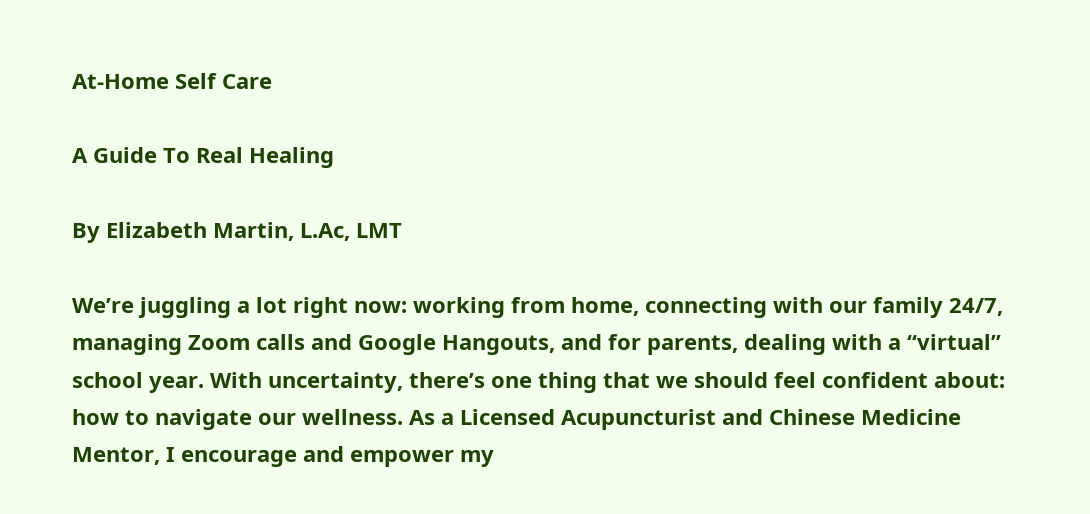At-Home Self Care

A Guide To Real Healing

By Elizabeth Martin, L.Ac, LMT

We’re juggling a lot right now: working from home, connecting with our family 24/7, managing Zoom calls and Google Hangouts, and for parents, dealing with a “virtual” school year. With uncertainty, there’s one thing that we should feel confident about: how to navigate our wellness. As a Licensed Acupuncturist and Chinese Medicine Mentor, I encourage and empower my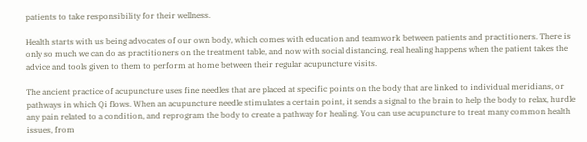patients to take responsibility for their wellness.

Health starts with us being advocates of our own body, which comes with education and teamwork between patients and practitioners. There is only so much we can do as practitioners on the treatment table, and now with social distancing, real healing happens when the patient takes the advice and tools given to them to perform at home between their regular acupuncture visits.

The ancient practice of acupuncture uses fine needles that are placed at specific points on the body that are linked to individual meridians, or pathways in which Qi flows. When an acupuncture needle stimulates a certain point, it sends a signal to the brain to help the body to relax, hurdle any pain related to a condition, and reprogram the body to create a pathway for healing. You can use acupuncture to treat many common health issues, from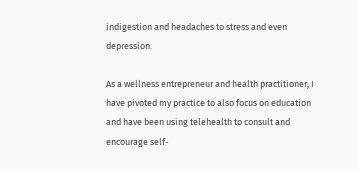indigestion and headaches to stress and even depression.

As a wellness entrepreneur and health practitioner, I have pivoted my practice to also focus on education and have been using telehealth to consult and encourage self-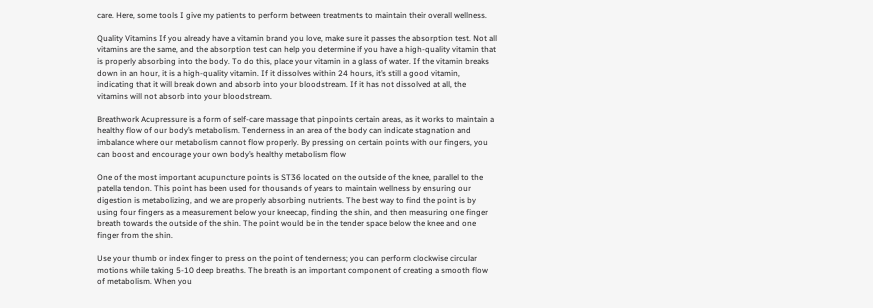care. Here, some tools I give my patients to perform between treatments to maintain their overall wellness.

Quality Vitamins If you already have a vitamin brand you love, make sure it passes the absorption test. Not all vitamins are the same, and the absorption test can help you determine if you have a high-quality vitamin that is properly absorbing into the body. To do this, place your vitamin in a glass of water. If the vitamin breaks down in an hour, it is a high-quality vitamin. If it dissolves within 24 hours, it’s still a good vitamin, indicating that it will break down and absorb into your bloodstream. If it has not dissolved at all, the vitamins will not absorb into your bloodstream.

Breathwork Acupressure is a form of self-care massage that pinpoints certain areas, as it works to maintain a healthy flow of our body’s metabolism. Tenderness in an area of the body can indicate stagnation and imbalance where our metabolism cannot flow properly. By pressing on certain points with our fingers, you can boost and encourage your own body’s healthy metabolism flow

One of the most important acupuncture points is ST36 located on the outside of the knee, parallel to the patella tendon. This point has been used for thousands of years to maintain wellness by ensuring our digestion is metabolizing, and we are properly absorbing nutrients. The best way to find the point is by using four fingers as a measurement below your kneecap, finding the shin, and then measuring one finger breath towards the outside of the shin. The point would be in the tender space below the knee and one finger from the shin.

Use your thumb or index finger to press on the point of tenderness; you can perform clockwise circular motions while taking 5-10 deep breaths. The breath is an important component of creating a smooth flow of metabolism. When you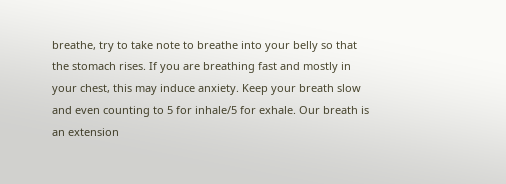breathe, try to take note to breathe into your belly so that the stomach rises. If you are breathing fast and mostly in your chest, this may induce anxiety. Keep your breath slow and even counting to 5 for inhale/5 for exhale. Our breath is an extension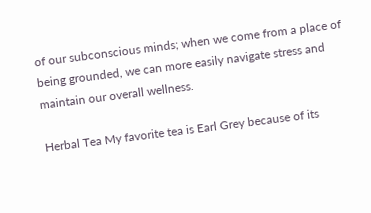of our subconscious minds; when we come from a place of being grounded, we can more easily navigate stress and maintain our overall wellness.

Herbal Tea My favorite tea is Earl Grey because of its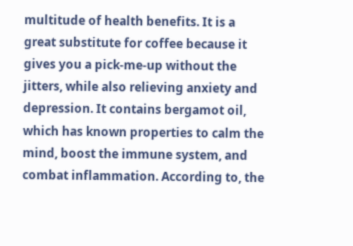multitude of health benefits. It is a great substitute for coffee because it gives you a pick-me-up without the jitters, while also relieving anxiety and depression. It contains bergamot oil, which has known properties to calm the mind, boost the immune system, and combat inflammation. According to, the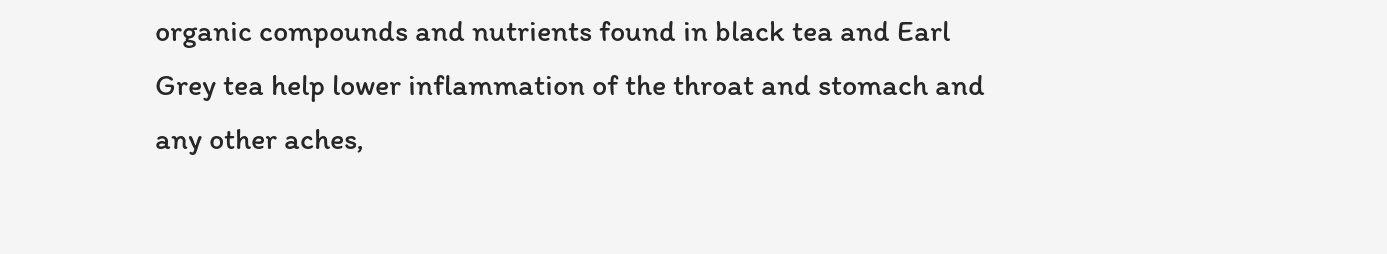organic compounds and nutrients found in black tea and Earl Grey tea help lower inflammation of the throat and stomach and any other aches,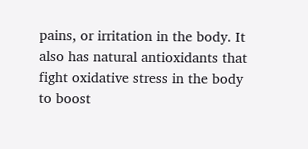pains, or irritation in the body. It also has natural antioxidants that fight oxidative stress in the body to boost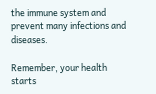the immune system and prevent many infections and diseases.

Remember, your health starts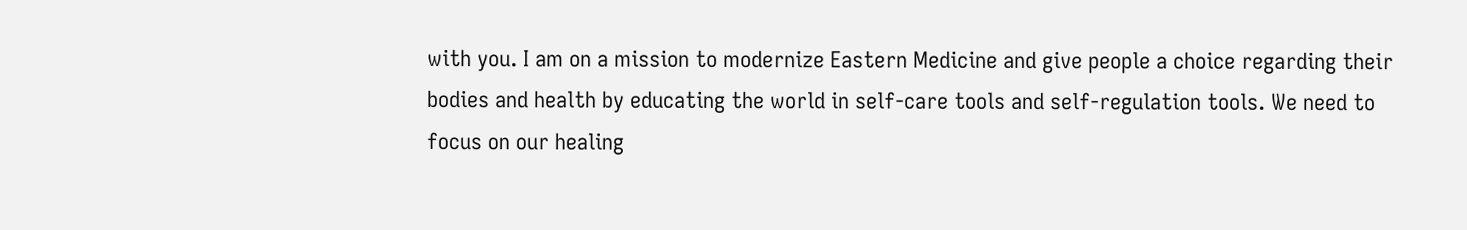with you. I am on a mission to modernize Eastern Medicine and give people a choice regarding their bodies and health by educating the world in self-care tools and self-regulation tools. We need to focus on our healing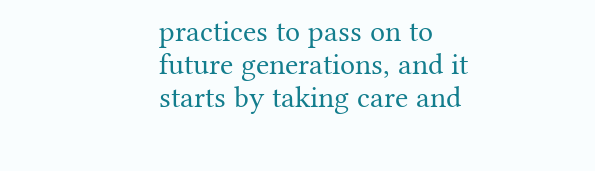practices to pass on to future generations, and it starts by taking care and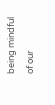being mindful of our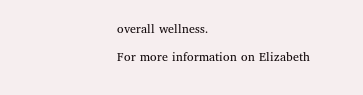overall wellness.

For more information on Elizabeth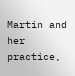Martin and her practice,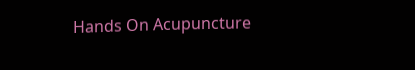Hands On Acupuncture